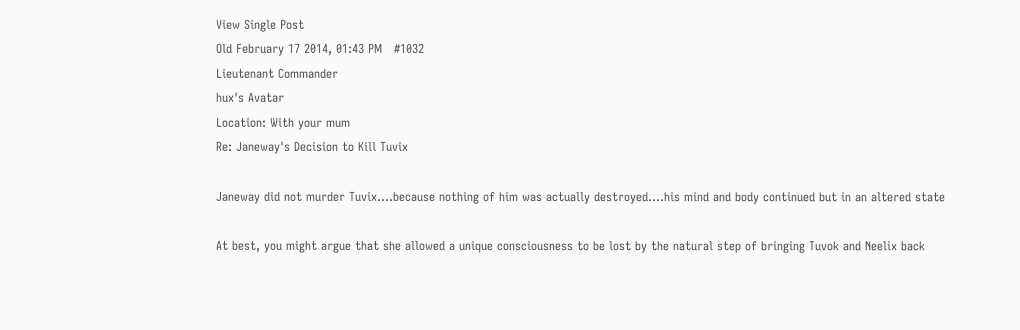View Single Post
Old February 17 2014, 01:43 PM   #1032
Lieutenant Commander
hux's Avatar
Location: With your mum
Re: Janeway's Decision to Kill Tuvix

Janeway did not murder Tuvix....because nothing of him was actually destroyed....his mind and body continued but in an altered state

At best, you might argue that she allowed a unique consciousness to be lost by the natural step of bringing Tuvok and Neelix back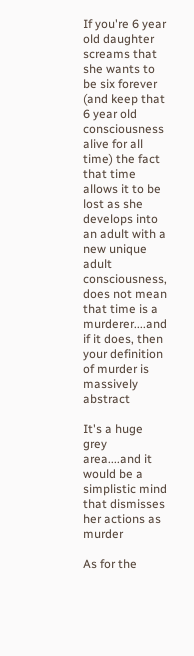If you're 6 year old daughter screams that she wants to be six forever (and keep that 6 year old consciousness alive for all time) the fact that time allows it to be lost as she develops into an adult with a new unique adult consciousness, does not mean that time is a murderer....and if it does, then your definition of murder is massively abstract

It's a huge grey area....and it would be a simplistic mind that dismisses her actions as murder

As for the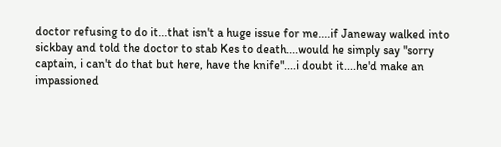doctor refusing to do it...that isn't a huge issue for me....if Janeway walked into sickbay and told the doctor to stab Kes to death....would he simply say "sorry captain, i can't do that but here, have the knife"....i doubt it....he'd make an impassioned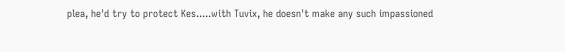plea, he'd try to protect Kes.....with Tuvix, he doesn't make any such impassioned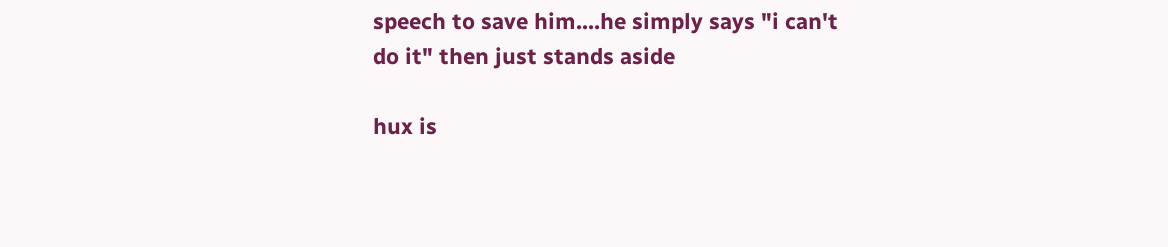speech to save him....he simply says "i can't do it" then just stands aside

hux is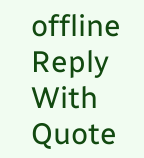offline   Reply With Quote